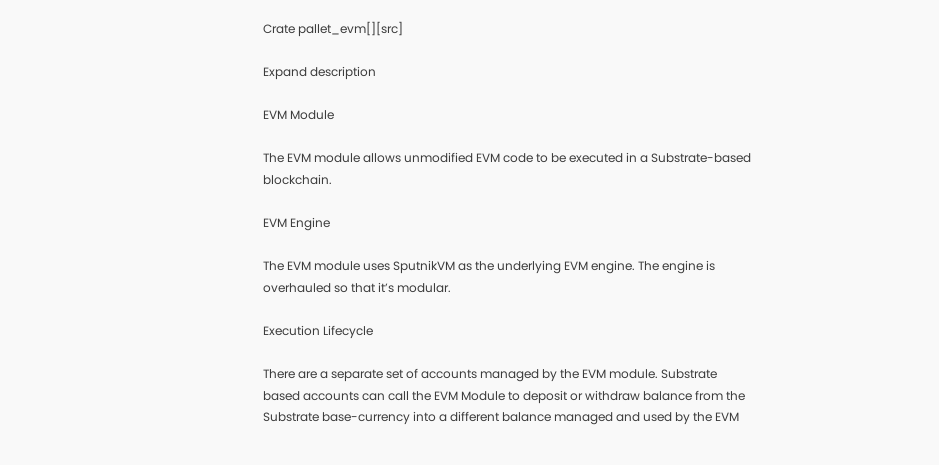Crate pallet_evm[][src]

Expand description

EVM Module

The EVM module allows unmodified EVM code to be executed in a Substrate-based blockchain.

EVM Engine

The EVM module uses SputnikVM as the underlying EVM engine. The engine is overhauled so that it’s modular.

Execution Lifecycle

There are a separate set of accounts managed by the EVM module. Substrate based accounts can call the EVM Module to deposit or withdraw balance from the Substrate base-currency into a different balance managed and used by the EVM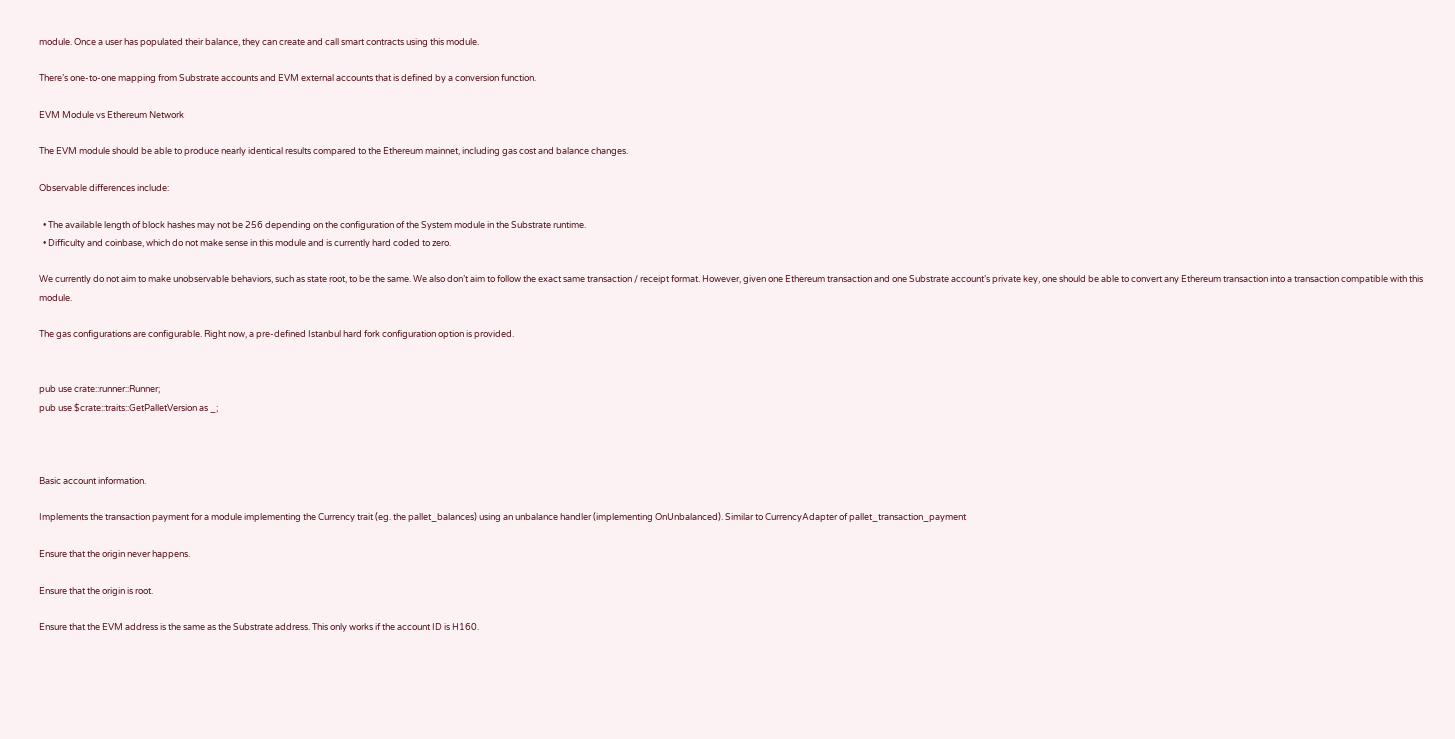module. Once a user has populated their balance, they can create and call smart contracts using this module.

There’s one-to-one mapping from Substrate accounts and EVM external accounts that is defined by a conversion function.

EVM Module vs Ethereum Network

The EVM module should be able to produce nearly identical results compared to the Ethereum mainnet, including gas cost and balance changes.

Observable differences include:

  • The available length of block hashes may not be 256 depending on the configuration of the System module in the Substrate runtime.
  • Difficulty and coinbase, which do not make sense in this module and is currently hard coded to zero.

We currently do not aim to make unobservable behaviors, such as state root, to be the same. We also don’t aim to follow the exact same transaction / receipt format. However, given one Ethereum transaction and one Substrate account’s private key, one should be able to convert any Ethereum transaction into a transaction compatible with this module.

The gas configurations are configurable. Right now, a pre-defined Istanbul hard fork configuration option is provided.


pub use crate::runner::Runner;
pub use $crate::traits::GetPalletVersion as _;



Basic account information.

Implements the transaction payment for a module implementing the Currency trait (eg. the pallet_balances) using an unbalance handler (implementing OnUnbalanced). Similar to CurrencyAdapter of pallet_transaction_payment

Ensure that the origin never happens.

Ensure that the origin is root.

Ensure that the EVM address is the same as the Substrate address. This only works if the account ID is H160.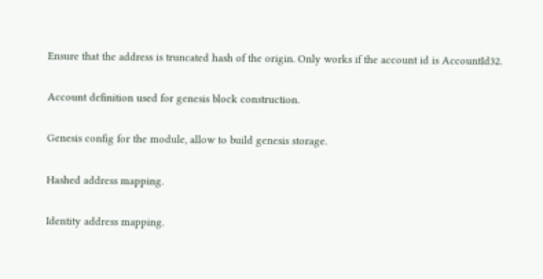Ensure that the address is truncated hash of the origin. Only works if the account id is AccountId32.

Account definition used for genesis block construction.

Genesis config for the module, allow to build genesis storage.

Hashed address mapping.

Identity address mapping.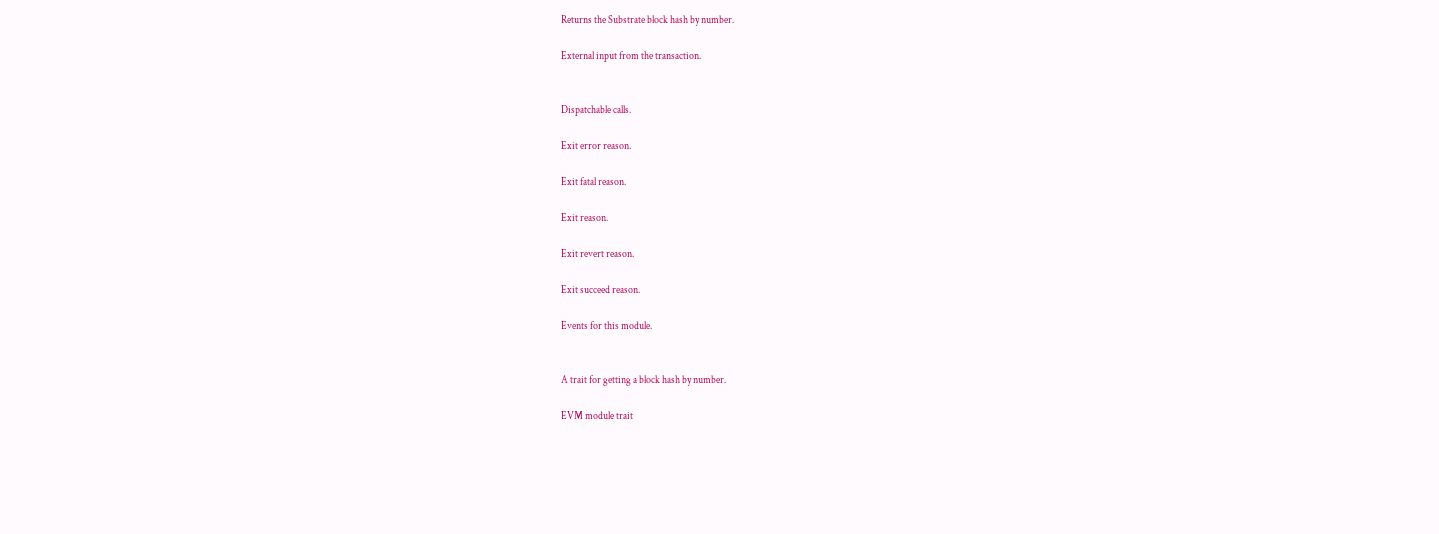Returns the Substrate block hash by number.

External input from the transaction.


Dispatchable calls.

Exit error reason.

Exit fatal reason.

Exit reason.

Exit revert reason.

Exit succeed reason.

Events for this module.


A trait for getting a block hash by number.

EVM module trait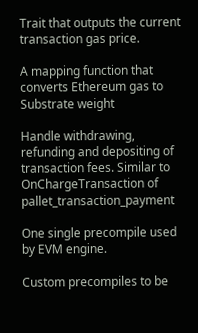Trait that outputs the current transaction gas price.

A mapping function that converts Ethereum gas to Substrate weight

Handle withdrawing, refunding and depositing of transaction fees. Similar to OnChargeTransaction of pallet_transaction_payment

One single precompile used by EVM engine.

Custom precompiles to be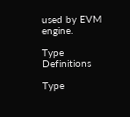used by EVM engine.

Type Definitions

Type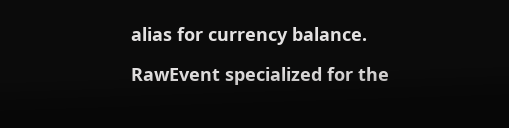alias for currency balance.

RawEvent specialized for the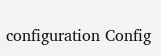configuration Config